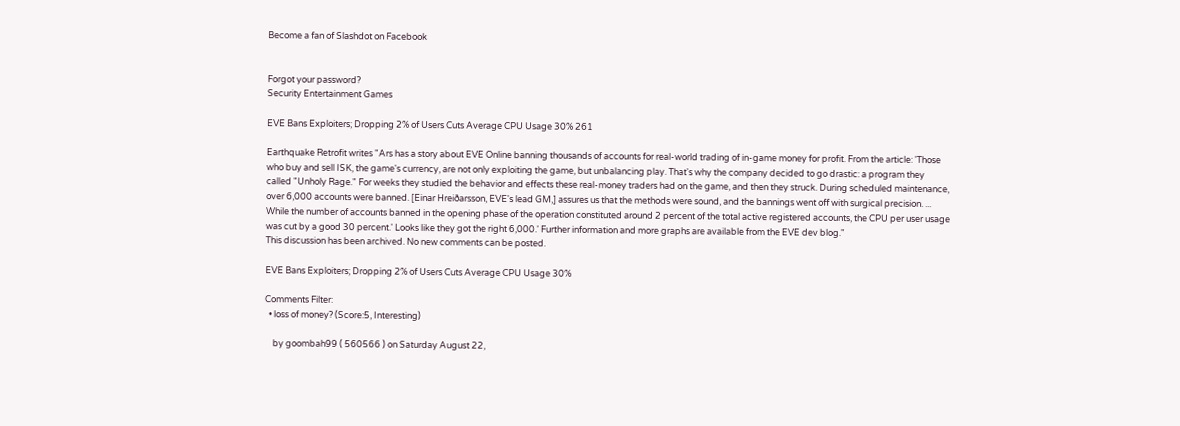Become a fan of Slashdot on Facebook


Forgot your password?
Security Entertainment Games

EVE Bans Exploiters; Dropping 2% of Users Cuts Average CPU Usage 30% 261

Earthquake Retrofit writes "Ars has a story about EVE Online banning thousands of accounts for real-world trading of in-game money for profit. From the article: 'Those who buy and sell ISK, the game's currency, are not only exploiting the game, but unbalancing play. That's why the company decided to go drastic: a program they called "Unholy Rage." For weeks they studied the behavior and effects these real-money traders had on the game, and then they struck. During scheduled maintenance, over 6,000 accounts were banned. [Einar Hreiðarsson, EVE's lead GM,] assures us that the methods were sound, and the bannings went off with surgical precision. ... While the number of accounts banned in the opening phase of the operation constituted around 2 percent of the total active registered accounts, the CPU per user usage was cut by a good 30 percent.' Looks like they got the right 6,000.' Further information and more graphs are available from the EVE dev blog."
This discussion has been archived. No new comments can be posted.

EVE Bans Exploiters; Dropping 2% of Users Cuts Average CPU Usage 30%

Comments Filter:
  • loss of money? (Score:5, Interesting)

    by goombah99 ( 560566 ) on Saturday August 22,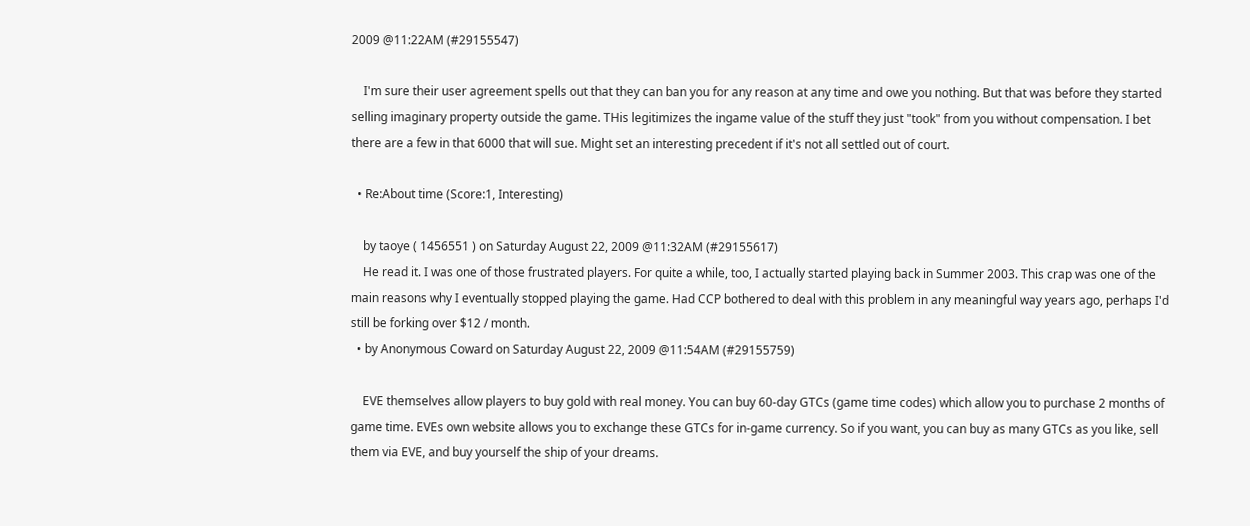2009 @11:22AM (#29155547)

    I'm sure their user agreement spells out that they can ban you for any reason at any time and owe you nothing. But that was before they started selling imaginary property outside the game. THis legitimizes the ingame value of the stuff they just "took" from you without compensation. I bet there are a few in that 6000 that will sue. Might set an interesting precedent if it's not all settled out of court.

  • Re:About time (Score:1, Interesting)

    by taoye ( 1456551 ) on Saturday August 22, 2009 @11:32AM (#29155617)
    He read it. I was one of those frustrated players. For quite a while, too, I actually started playing back in Summer 2003. This crap was one of the main reasons why I eventually stopped playing the game. Had CCP bothered to deal with this problem in any meaningful way years ago, perhaps I'd still be forking over $12 / month.
  • by Anonymous Coward on Saturday August 22, 2009 @11:54AM (#29155759)

    EVE themselves allow players to buy gold with real money. You can buy 60-day GTCs (game time codes) which allow you to purchase 2 months of game time. EVEs own website allows you to exchange these GTCs for in-game currency. So if you want, you can buy as many GTCs as you like, sell them via EVE, and buy yourself the ship of your dreams.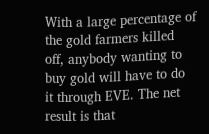With a large percentage of the gold farmers killed off, anybody wanting to buy gold will have to do it through EVE. The net result is that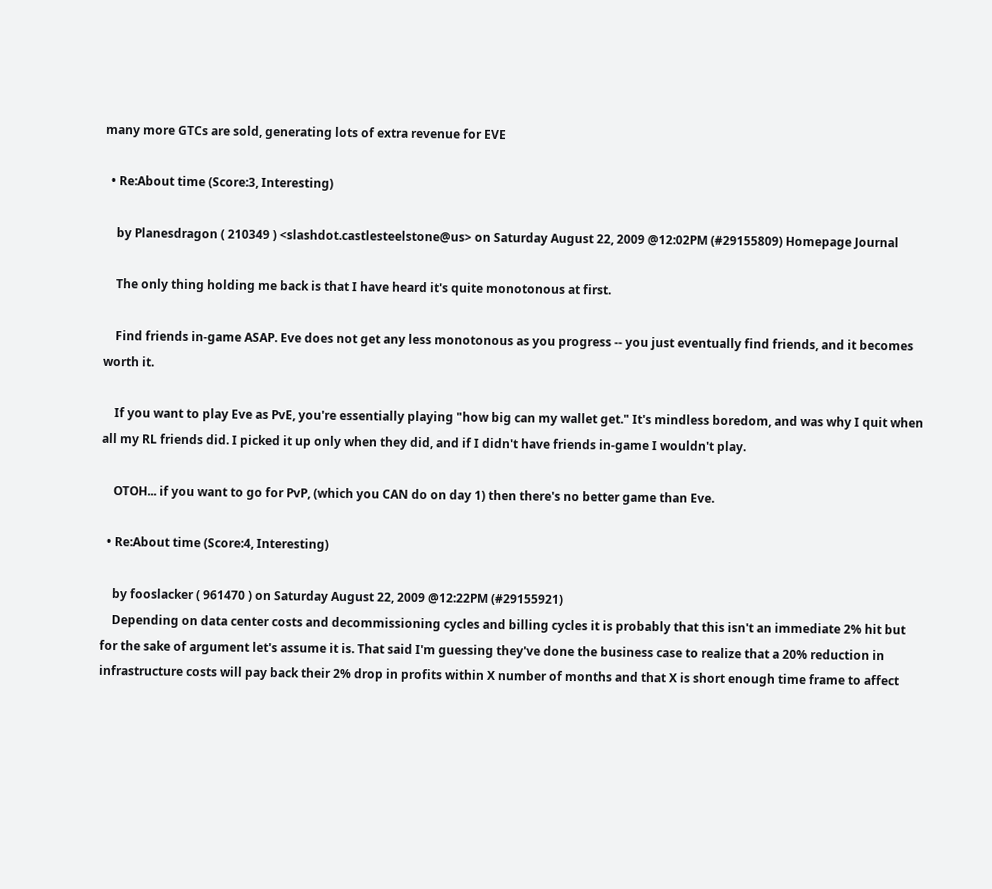many more GTCs are sold, generating lots of extra revenue for EVE

  • Re:About time (Score:3, Interesting)

    by Planesdragon ( 210349 ) <slashdot.castlesteelstone@us> on Saturday August 22, 2009 @12:02PM (#29155809) Homepage Journal

    The only thing holding me back is that I have heard it's quite monotonous at first.

    Find friends in-game ASAP. Eve does not get any less monotonous as you progress -- you just eventually find friends, and it becomes worth it.

    If you want to play Eve as PvE, you're essentially playing "how big can my wallet get." It's mindless boredom, and was why I quit when all my RL friends did. I picked it up only when they did, and if I didn't have friends in-game I wouldn't play.

    OTOH... if you want to go for PvP, (which you CAN do on day 1) then there's no better game than Eve.

  • Re:About time (Score:4, Interesting)

    by fooslacker ( 961470 ) on Saturday August 22, 2009 @12:22PM (#29155921)
    Depending on data center costs and decommissioning cycles and billing cycles it is probably that this isn't an immediate 2% hit but for the sake of argument let's assume it is. That said I'm guessing they've done the business case to realize that a 20% reduction in infrastructure costs will pay back their 2% drop in profits within X number of months and that X is short enough time frame to affect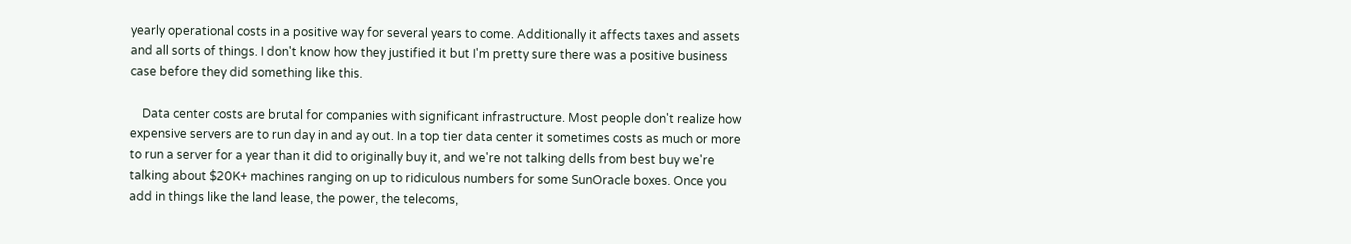yearly operational costs in a positive way for several years to come. Additionally it affects taxes and assets and all sorts of things. I don't know how they justified it but I'm pretty sure there was a positive business case before they did something like this.

    Data center costs are brutal for companies with significant infrastructure. Most people don't realize how expensive servers are to run day in and ay out. In a top tier data center it sometimes costs as much or more to run a server for a year than it did to originally buy it, and we're not talking dells from best buy we're talking about $20K+ machines ranging on up to ridiculous numbers for some SunOracle boxes. Once you add in things like the land lease, the power, the telecoms,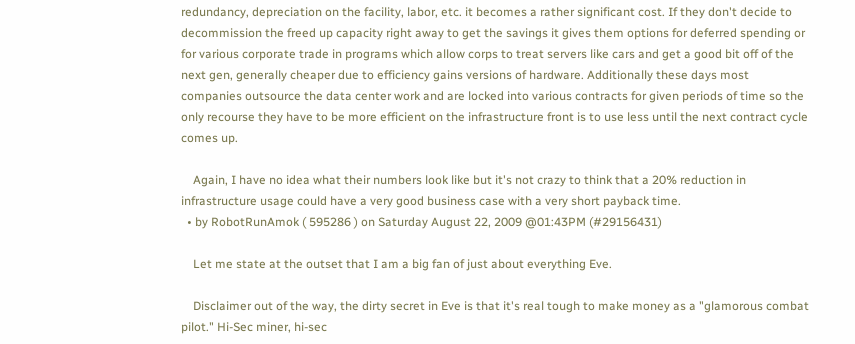redundancy, depreciation on the facility, labor, etc. it becomes a rather significant cost. If they don't decide to decommission the freed up capacity right away to get the savings it gives them options for deferred spending or for various corporate trade in programs which allow corps to treat servers like cars and get a good bit off of the next gen, generally cheaper due to efficiency gains versions of hardware. Additionally these days most companies outsource the data center work and are locked into various contracts for given periods of time so the only recourse they have to be more efficient on the infrastructure front is to use less until the next contract cycle comes up.

    Again, I have no idea what their numbers look like but it's not crazy to think that a 20% reduction in infrastructure usage could have a very good business case with a very short payback time.
  • by RobotRunAmok ( 595286 ) on Saturday August 22, 2009 @01:43PM (#29156431)

    Let me state at the outset that I am a big fan of just about everything Eve.

    Disclaimer out of the way, the dirty secret in Eve is that it's real tough to make money as a "glamorous combat pilot." Hi-Sec miner, hi-sec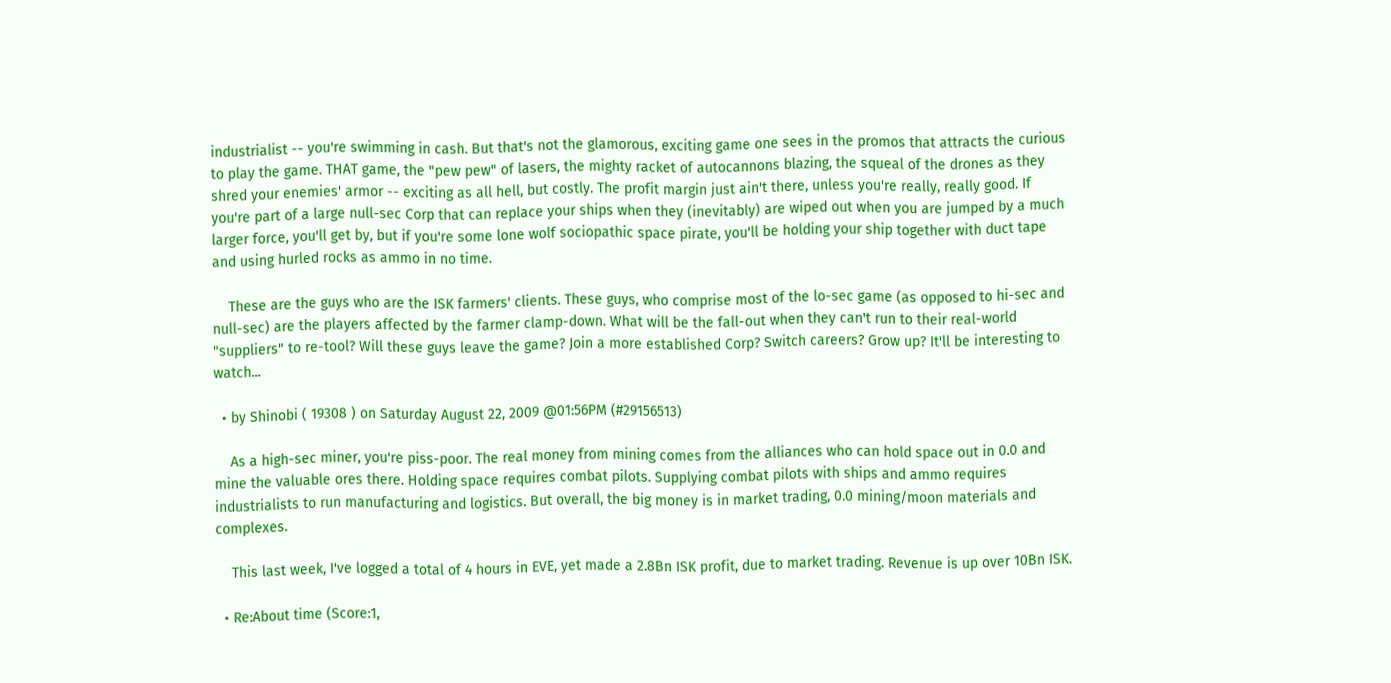industrialist -- you're swimming in cash. But that's not the glamorous, exciting game one sees in the promos that attracts the curious to play the game. THAT game, the "pew pew" of lasers, the mighty racket of autocannons blazing, the squeal of the drones as they shred your enemies' armor -- exciting as all hell, but costly. The profit margin just ain't there, unless you're really, really good. If you're part of a large null-sec Corp that can replace your ships when they (inevitably) are wiped out when you are jumped by a much larger force, you'll get by, but if you're some lone wolf sociopathic space pirate, you'll be holding your ship together with duct tape and using hurled rocks as ammo in no time.

    These are the guys who are the ISK farmers' clients. These guys, who comprise most of the lo-sec game (as opposed to hi-sec and null-sec) are the players affected by the farmer clamp-down. What will be the fall-out when they can't run to their real-world "suppliers" to re-tool? Will these guys leave the game? Join a more established Corp? Switch careers? Grow up? It'll be interesting to watch...

  • by Shinobi ( 19308 ) on Saturday August 22, 2009 @01:56PM (#29156513)

    As a high-sec miner, you're piss-poor. The real money from mining comes from the alliances who can hold space out in 0.0 and mine the valuable ores there. Holding space requires combat pilots. Supplying combat pilots with ships and ammo requires industrialists to run manufacturing and logistics. But overall, the big money is in market trading, 0.0 mining/moon materials and complexes.

    This last week, I've logged a total of 4 hours in EVE, yet made a 2.8Bn ISK profit, due to market trading. Revenue is up over 10Bn ISK.

  • Re:About time (Score:1,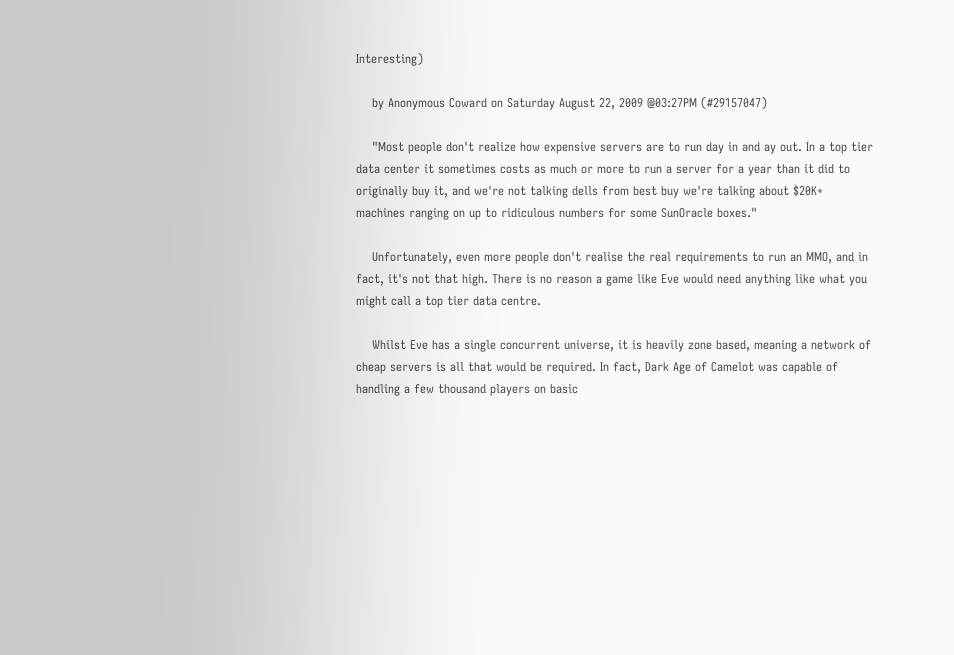Interesting)

    by Anonymous Coward on Saturday August 22, 2009 @03:27PM (#29157047)

    "Most people don't realize how expensive servers are to run day in and ay out. In a top tier data center it sometimes costs as much or more to run a server for a year than it did to originally buy it, and we're not talking dells from best buy we're talking about $20K+ machines ranging on up to ridiculous numbers for some SunOracle boxes."

    Unfortunately, even more people don't realise the real requirements to run an MMO, and in fact, it's not that high. There is no reason a game like Eve would need anything like what you might call a top tier data centre.

    Whilst Eve has a single concurrent universe, it is heavily zone based, meaning a network of cheap servers is all that would be required. In fact, Dark Age of Camelot was capable of handling a few thousand players on basic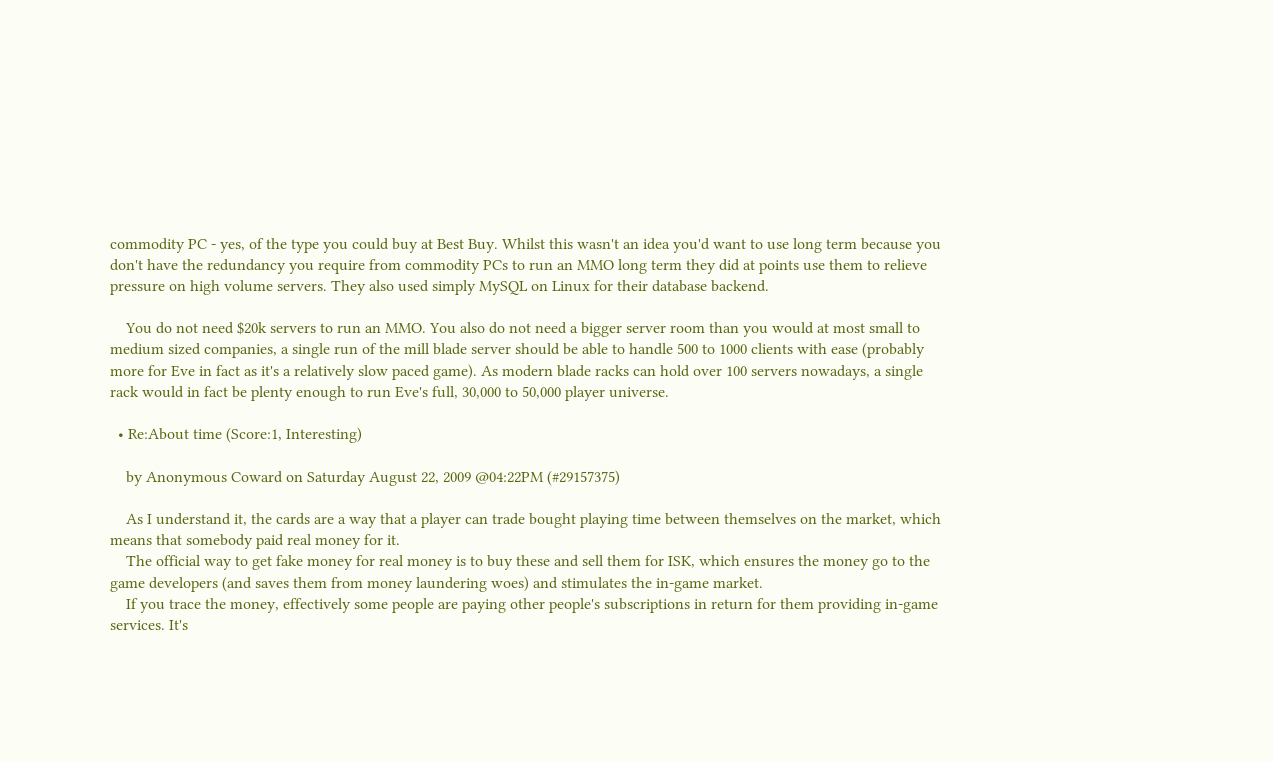commodity PC - yes, of the type you could buy at Best Buy. Whilst this wasn't an idea you'd want to use long term because you don't have the redundancy you require from commodity PCs to run an MMO long term they did at points use them to relieve pressure on high volume servers. They also used simply MySQL on Linux for their database backend.

    You do not need $20k servers to run an MMO. You also do not need a bigger server room than you would at most small to medium sized companies, a single run of the mill blade server should be able to handle 500 to 1000 clients with ease (probably more for Eve in fact as it's a relatively slow paced game). As modern blade racks can hold over 100 servers nowadays, a single rack would in fact be plenty enough to run Eve's full, 30,000 to 50,000 player universe.

  • Re:About time (Score:1, Interesting)

    by Anonymous Coward on Saturday August 22, 2009 @04:22PM (#29157375)

    As I understand it, the cards are a way that a player can trade bought playing time between themselves on the market, which means that somebody paid real money for it.
    The official way to get fake money for real money is to buy these and sell them for ISK, which ensures the money go to the game developers (and saves them from money laundering woes) and stimulates the in-game market.
    If you trace the money, effectively some people are paying other people's subscriptions in return for them providing in-game services. It's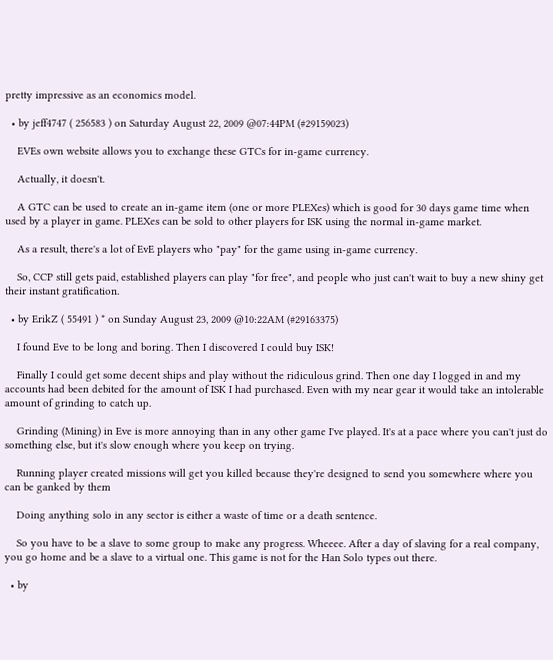pretty impressive as an economics model.

  • by jeff4747 ( 256583 ) on Saturday August 22, 2009 @07:44PM (#29159023)

    EVEs own website allows you to exchange these GTCs for in-game currency.

    Actually, it doesn't.

    A GTC can be used to create an in-game item (one or more PLEXes) which is good for 30 days game time when used by a player in game. PLEXes can be sold to other players for ISK using the normal in-game market.

    As a result, there's a lot of EvE players who "pay" for the game using in-game currency.

    So, CCP still gets paid, established players can play "for free", and people who just can't wait to buy a new shiny get their instant gratification.

  • by ErikZ ( 55491 ) * on Sunday August 23, 2009 @10:22AM (#29163375)

    I found Eve to be long and boring. Then I discovered I could buy ISK!

    Finally I could get some decent ships and play without the ridiculous grind. Then one day I logged in and my accounts had been debited for the amount of ISK I had purchased. Even with my near gear it would take an intolerable amount of grinding to catch up.

    Grinding (Mining) in Eve is more annoying than in any other game I've played. It's at a pace where you can't just do something else, but it's slow enough where you keep on trying.

    Running player created missions will get you killed because they're designed to send you somewhere where you can be ganked by them

    Doing anything solo in any sector is either a waste of time or a death sentence.

    So you have to be a slave to some group to make any progress. Wheeee. After a day of slaving for a real company, you go home and be a slave to a virtual one. This game is not for the Han Solo types out there.

  • by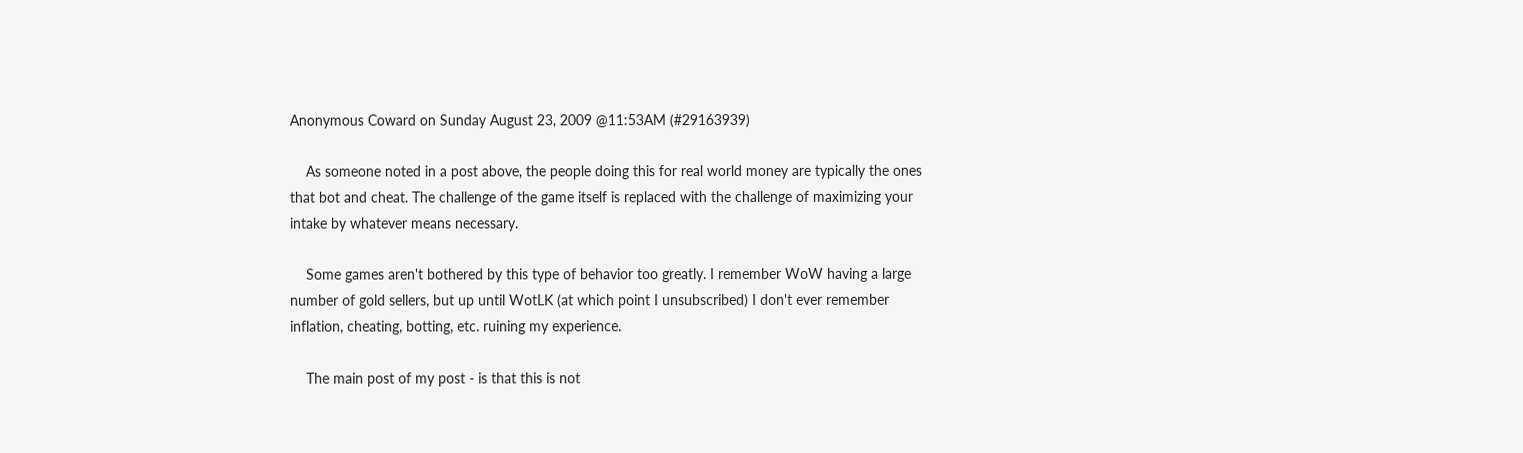Anonymous Coward on Sunday August 23, 2009 @11:53AM (#29163939)

    As someone noted in a post above, the people doing this for real world money are typically the ones that bot and cheat. The challenge of the game itself is replaced with the challenge of maximizing your intake by whatever means necessary.

    Some games aren't bothered by this type of behavior too greatly. I remember WoW having a large number of gold sellers, but up until WotLK (at which point I unsubscribed) I don't ever remember inflation, cheating, botting, etc. ruining my experience.

    The main post of my post - is that this is not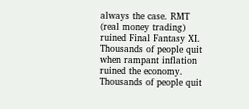always the case. RMT (real money trading) ruined Final Fantasy XI. Thousands of people quit when rampant inflation ruined the economy. Thousands of people quit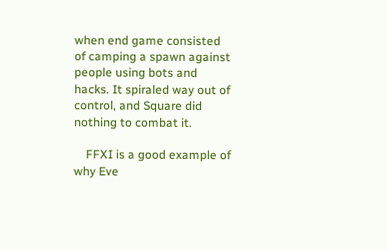when end game consisted of camping a spawn against people using bots and hacks. It spiraled way out of control, and Square did nothing to combat it.

    FFXI is a good example of why Eve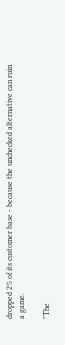dropped 2% of its customer base - because the unchecked alternative can ruin a game.

"The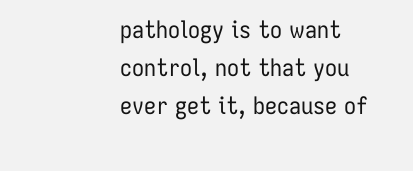pathology is to want control, not that you ever get it, because of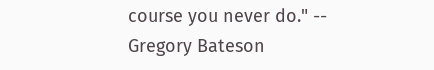course you never do." -- Gregory Bateson